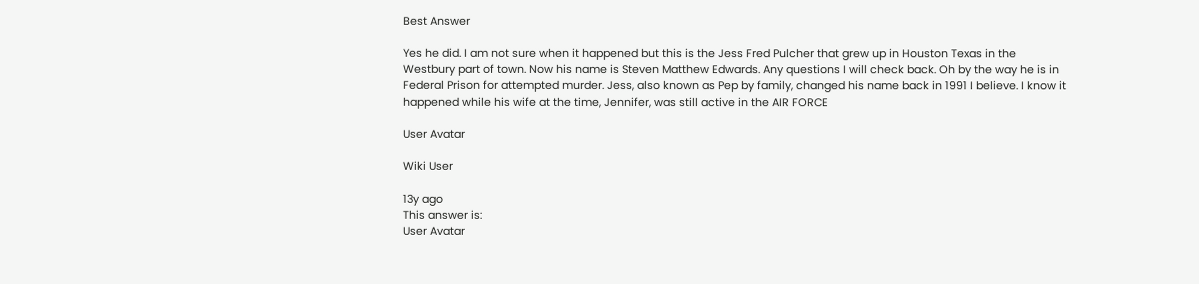Best Answer

Yes he did. I am not sure when it happened but this is the Jess Fred Pulcher that grew up in Houston Texas in the Westbury part of town. Now his name is Steven Matthew Edwards. Any questions I will check back. Oh by the way he is in Federal Prison for attempted murder. Jess, also known as Pep by family, changed his name back in 1991 I believe. I know it happened while his wife at the time, Jennifer, was still active in the AIR FORCE

User Avatar

Wiki User

13y ago
This answer is:
User Avatar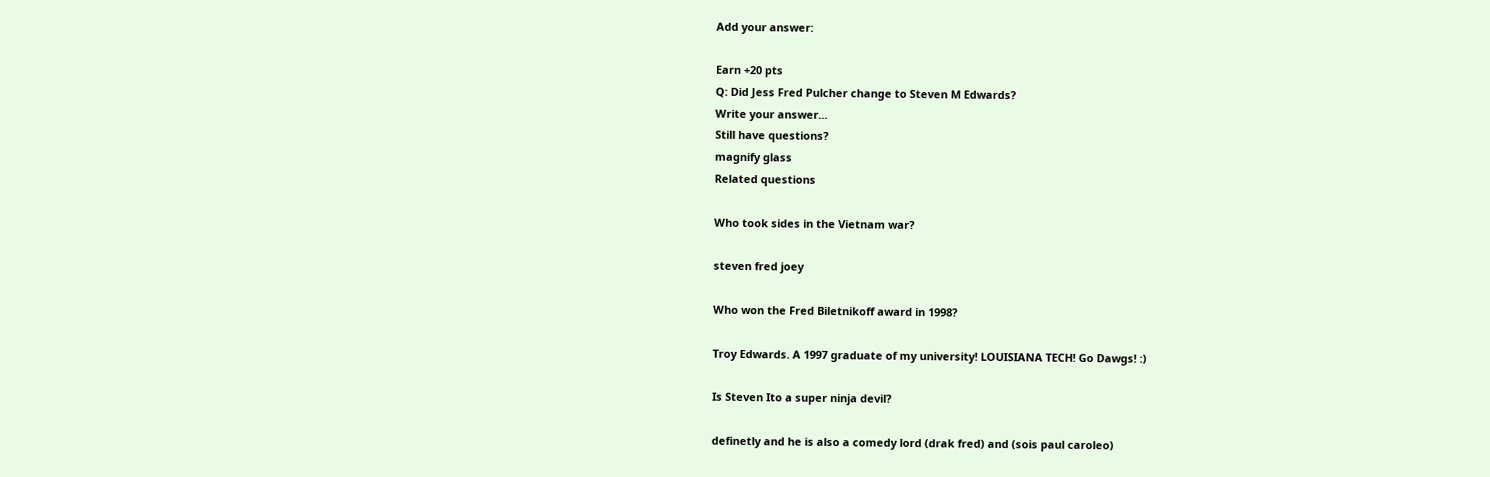Add your answer:

Earn +20 pts
Q: Did Jess Fred Pulcher change to Steven M Edwards?
Write your answer...
Still have questions?
magnify glass
Related questions

Who took sides in the Vietnam war?

steven fred joey

Who won the Fred Biletnikoff award in 1998?

Troy Edwards. A 1997 graduate of my university! LOUISIANA TECH! Go Dawgs! :)

Is Steven Ito a super ninja devil?

definetly and he is also a comedy lord (drak fred) and (sois paul caroleo)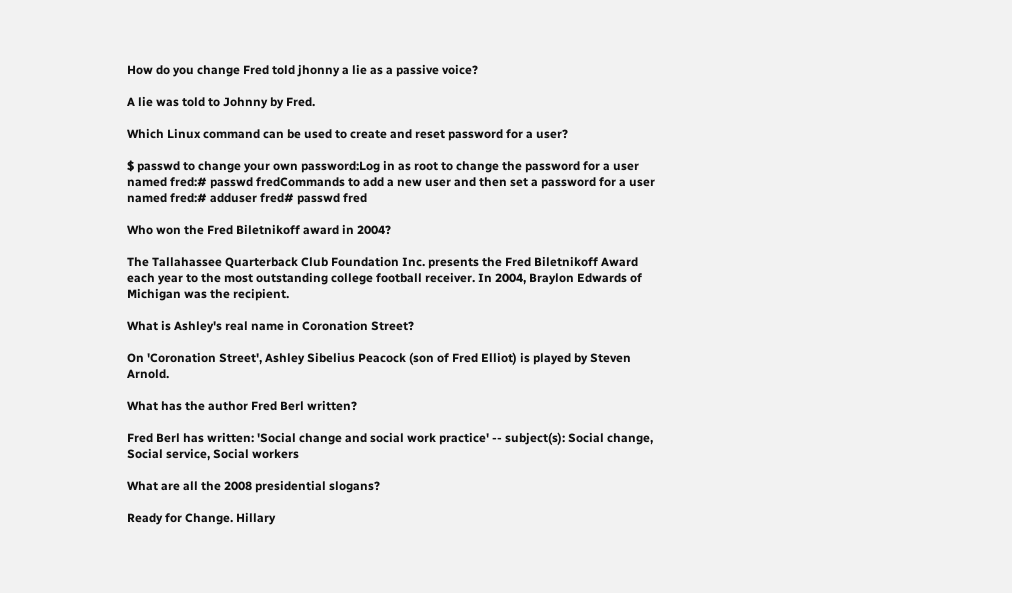How do you change Fred told jhonny a lie as a passive voice?

A lie was told to Johnny by Fred.

Which Linux command can be used to create and reset password for a user?

$ passwd to change your own password:Log in as root to change the password for a user named fred:# passwd fredCommands to add a new user and then set a password for a user named fred:# adduser fred# passwd fred

Who won the Fred Biletnikoff award in 2004?

The Tallahassee Quarterback Club Foundation Inc. presents the Fred Biletnikoff Award each year to the most outstanding college football receiver. In 2004, Braylon Edwards of Michigan was the recipient.

What is Ashley's real name in Coronation Street?

On 'Coronation Street', Ashley Sibelius Peacock (son of Fred Elliot) is played by Steven Arnold.

What has the author Fred Berl written?

Fred Berl has written: 'Social change and social work practice' -- subject(s): Social change, Social service, Social workers

What are all the 2008 presidential slogans?

Ready for Change. Hillary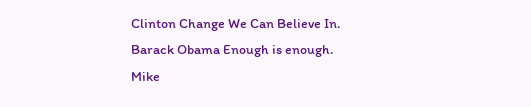Clinton Change We Can Believe In. Barack Obama Enough is enough. Mike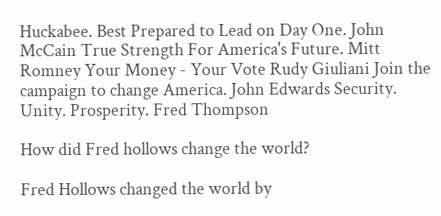Huckabee. Best Prepared to Lead on Day One. John McCain True Strength For America's Future. Mitt Romney Your Money - Your Vote Rudy Giuliani Join the campaign to change America. John Edwards Security. Unity. Prosperity. Fred Thompson

How did Fred hollows change the world?

Fred Hollows changed the world by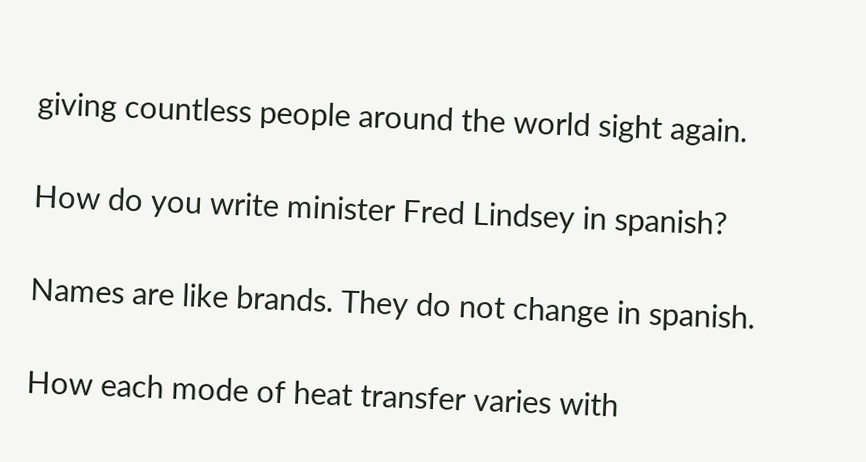giving countless people around the world sight again.

How do you write minister Fred Lindsey in spanish?

Names are like brands. They do not change in spanish.

How each mode of heat transfer varies with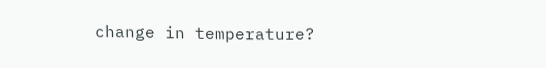change in temperature?